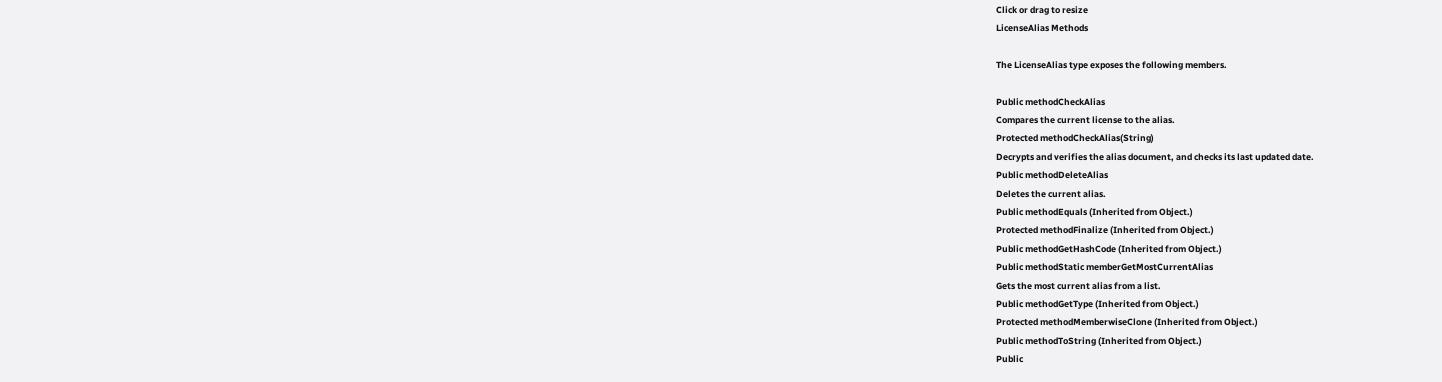Click or drag to resize
LicenseAlias Methods

The LicenseAlias type exposes the following members.

Public methodCheckAlias
Compares the current license to the alias.
Protected methodCheckAlias(String)
Decrypts and verifies the alias document, and checks its last updated date.
Public methodDeleteAlias
Deletes the current alias.
Public methodEquals (Inherited from Object.)
Protected methodFinalize (Inherited from Object.)
Public methodGetHashCode (Inherited from Object.)
Public methodStatic memberGetMostCurrentAlias
Gets the most current alias from a list.
Public methodGetType (Inherited from Object.)
Protected methodMemberwiseClone (Inherited from Object.)
Public methodToString (Inherited from Object.)
Public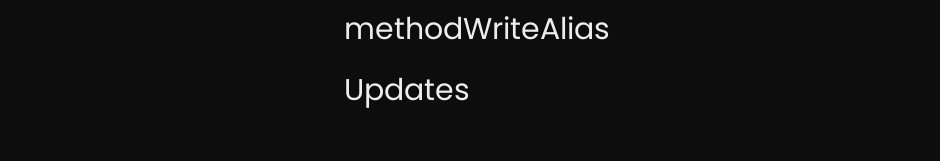methodWriteAlias
Updates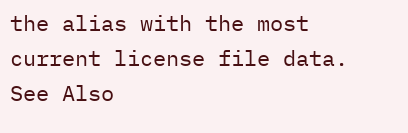the alias with the most current license file data.
See Also